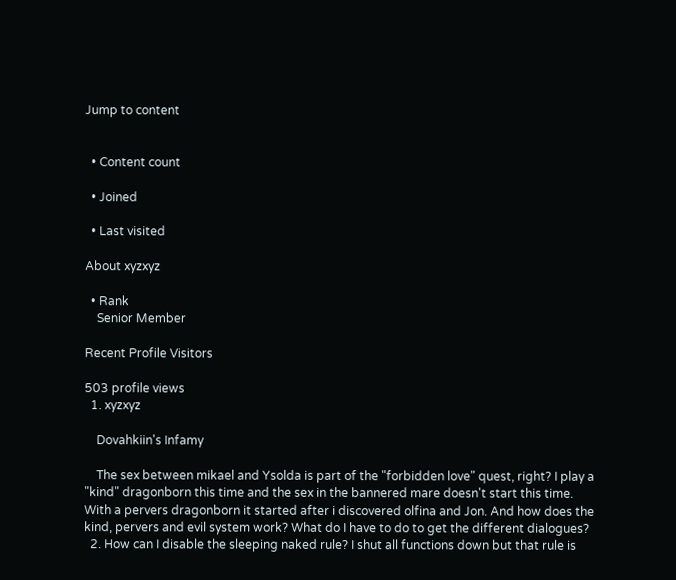Jump to content


  • Content count

  • Joined

  • Last visited

About xyzxyz

  • Rank
    Senior Member

Recent Profile Visitors

503 profile views
  1. xyzxyz

    Dovahkiin's Infamy

    The sex between mikael and Ysolda is part of the "forbidden love" quest, right? I play a "kind" dragonborn this time and the sex in the bannered mare doesn't start this time. With a pervers dragonborn it started after i discovered olfina and Jon. And how does the kind, pervers and evil system work? What do I have to do to get the different dialogues?
  2. How can I disable the sleeping naked rule? I shut all functions down but that rule is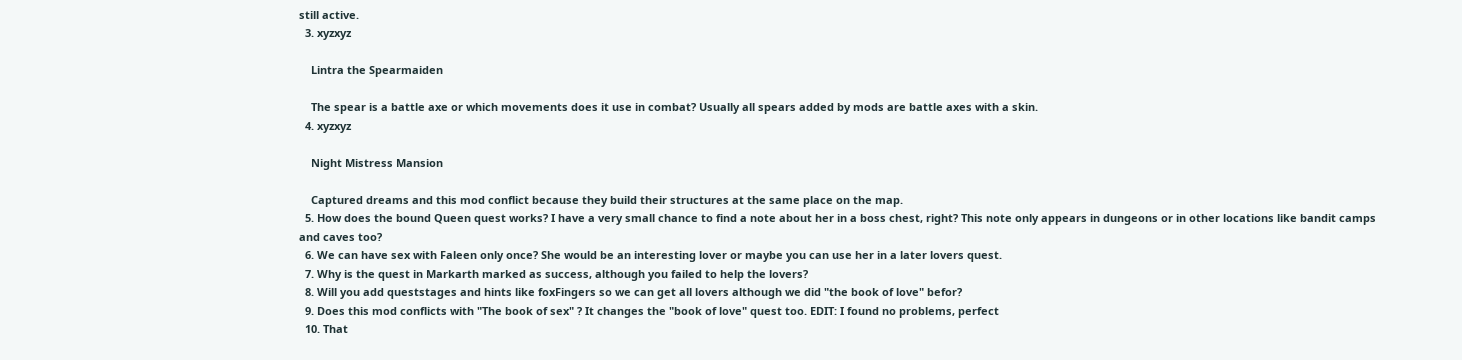still active.
  3. xyzxyz

    Lintra the Spearmaiden

    The spear is a battle axe or which movements does it use in combat? Usually all spears added by mods are battle axes with a skin.
  4. xyzxyz

    Night Mistress Mansion

    Captured dreams and this mod conflict because they build their structures at the same place on the map.
  5. How does the bound Queen quest works? I have a very small chance to find a note about her in a boss chest, right? This note only appears in dungeons or in other locations like bandit camps and caves too?
  6. We can have sex with Faleen only once? She would be an interesting lover or maybe you can use her in a later lovers quest.
  7. Why is the quest in Markarth marked as success, although you failed to help the lovers?
  8. Will you add queststages and hints like foxFingers so we can get all lovers although we did "the book of love" befor?
  9. Does this mod conflicts with "The book of sex" ? It changes the "book of love" quest too. EDIT: I found no problems, perfect
  10. That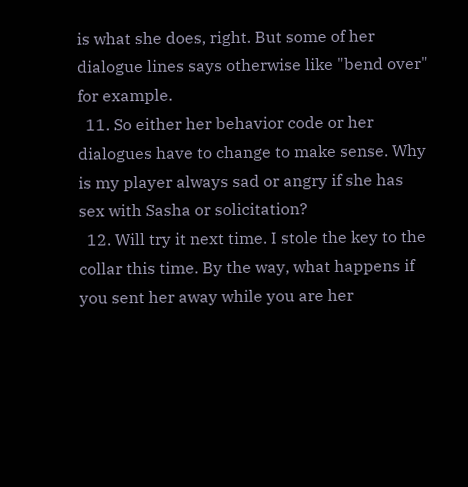is what she does, right. But some of her dialogue lines says otherwise like "bend over" for example.
  11. So either her behavior code or her dialogues have to change to make sense. Why is my player always sad or angry if she has sex with Sasha or solicitation?
  12. Will try it next time. I stole the key to the collar this time. By the way, what happens if you sent her away while you are her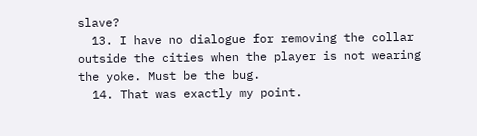slave?
  13. I have no dialogue for removing the collar outside the cities when the player is not wearing the yoke. Must be the bug.
  14. That was exactly my point.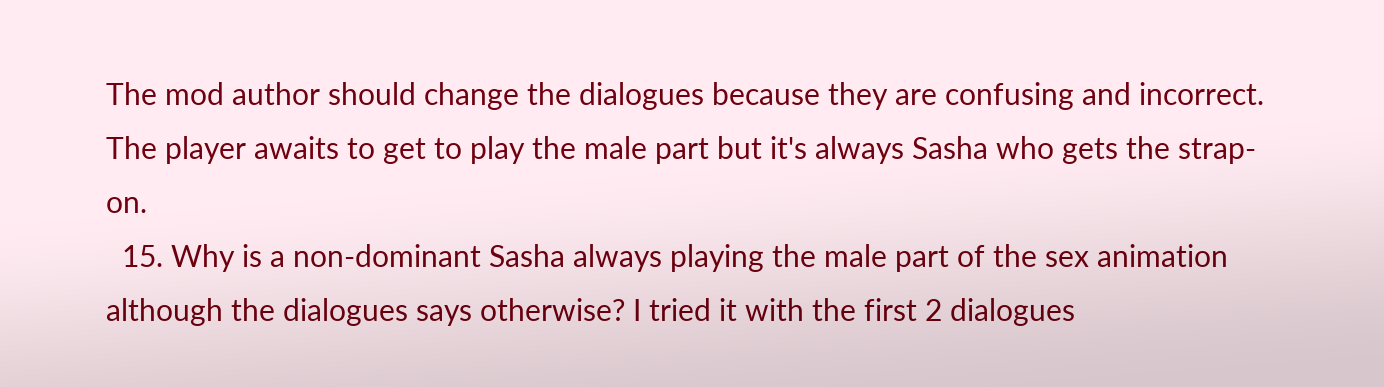The mod author should change the dialogues because they are confusing and incorrect. The player awaits to get to play the male part but it's always Sasha who gets the strap-on.
  15. Why is a non-dominant Sasha always playing the male part of the sex animation although the dialogues says otherwise? I tried it with the first 2 dialogues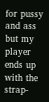for pussy and ass but my player ends up with the strap-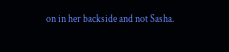on in her backside and not Sasha.